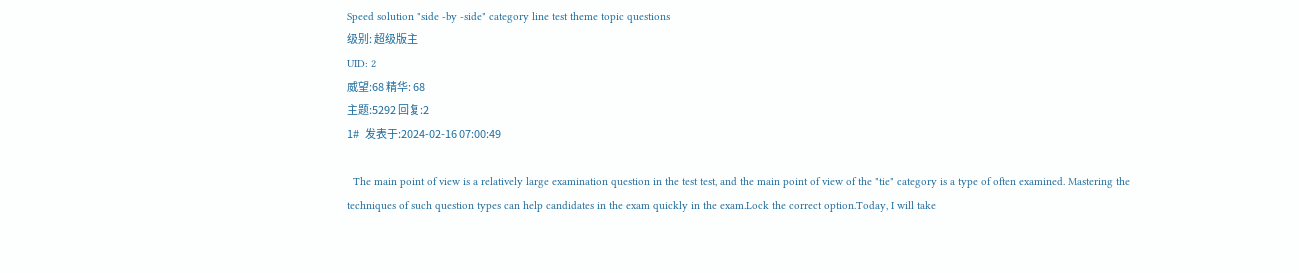Speed solution "side -by -side" category line test theme topic questions
级别: 超级版主
UID: 2
威望:68 精华: 68
主题:5292 回复:2
1#   发表于:2024-02-16 07:00:49

  The main point of view is a relatively large examination question in the test test, and the main point of view of the "tie" category is a type of often examined. Mastering the techniques of such question types can help candidates in the exam quickly in the exam.Lock the correct option.Today, I will take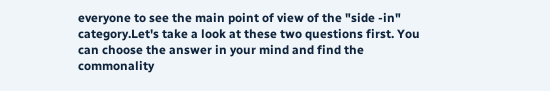everyone to see the main point of view of the "side -in" category.Let's take a look at these two questions first. You can choose the answer in your mind and find the commonality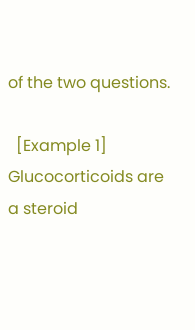of the two questions.

  [Example 1] Glucocorticoids are a steroid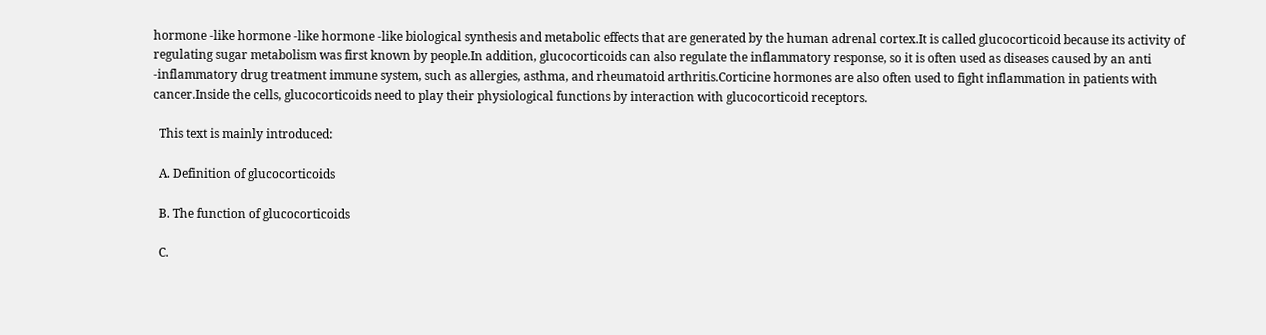hormone -like hormone -like hormone -like biological synthesis and metabolic effects that are generated by the human adrenal cortex.It is called glucocorticoid because its activity of regulating sugar metabolism was first known by people.In addition, glucocorticoids can also regulate the inflammatory response, so it is often used as diseases caused by an anti -inflammatory drug treatment immune system, such as allergies, asthma, and rheumatoid arthritis.Corticine hormones are also often used to fight inflammation in patients with cancer.Inside the cells, glucocorticoids need to play their physiological functions by interaction with glucocorticoid receptors.

  This text is mainly introduced:

  A. Definition of glucocorticoids

  B. The function of glucocorticoids

  C.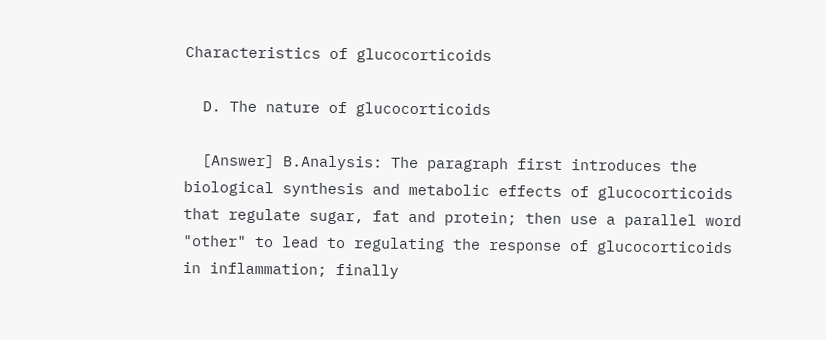Characteristics of glucocorticoids

  D. The nature of glucocorticoids

  [Answer] B.Analysis: The paragraph first introduces the biological synthesis and metabolic effects of glucocorticoids that regulate sugar, fat and protein; then use a parallel word "other" to lead to regulating the response of glucocorticoids in inflammation; finally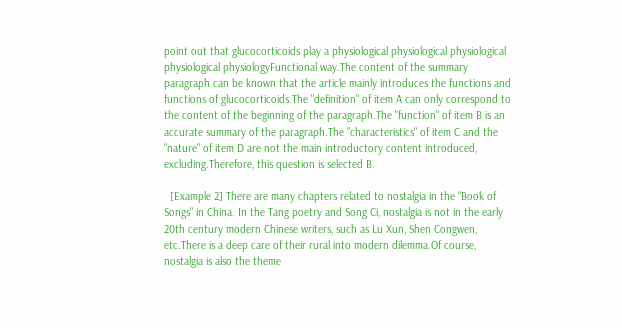point out that glucocorticoids play a physiological physiological physiological physiological physiologyFunctional way.The content of the summary paragraph can be known that the article mainly introduces the functions and functions of glucocorticoids.The "definition" of item A can only correspond to the content of the beginning of the paragraph.The "function" of item B is an accurate summary of the paragraph.The "characteristics" of item C and the "nature" of item D are not the main introductory content introduced, excluding.Therefore, this question is selected B.

  [Example 2] There are many chapters related to nostalgia in the "Book of Songs" in China. In the Tang poetry and Song Ci, nostalgia is not in the early 20th century modern Chinese writers, such as Lu Xun, Shen Congwen, etc.There is a deep care of their rural into modern dilemma.Of course, nostalgia is also the theme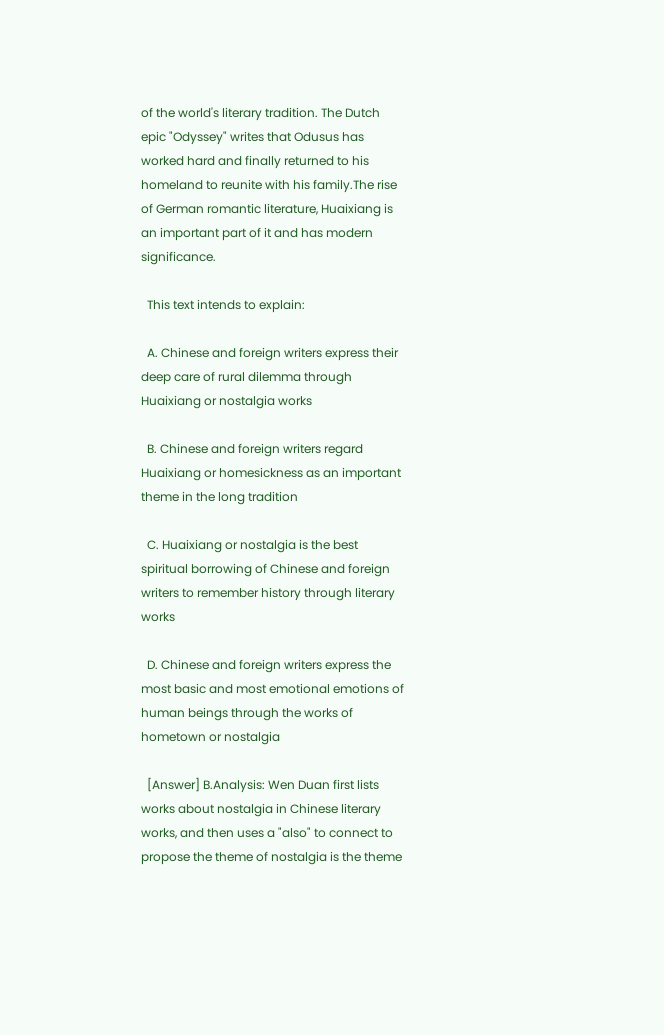of the world's literary tradition. The Dutch epic "Odyssey" writes that Odusus has worked hard and finally returned to his homeland to reunite with his family.The rise of German romantic literature, Huaixiang is an important part of it and has modern significance.

  This text intends to explain:

  A. Chinese and foreign writers express their deep care of rural dilemma through Huaixiang or nostalgia works

  B. Chinese and foreign writers regard Huaixiang or homesickness as an important theme in the long tradition

  C. Huaixiang or nostalgia is the best spiritual borrowing of Chinese and foreign writers to remember history through literary works

  D. Chinese and foreign writers express the most basic and most emotional emotions of human beings through the works of hometown or nostalgia

  [Answer] B.Analysis: Wen Duan first lists works about nostalgia in Chinese literary works, and then uses a "also" to connect to propose the theme of nostalgia is the theme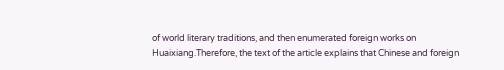of world literary traditions, and then enumerated foreign works on Huaixiang.Therefore, the text of the article explains that Chinese and foreign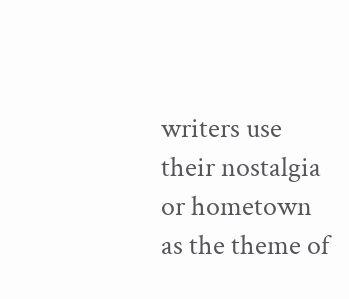writers use their nostalgia or hometown as the theme of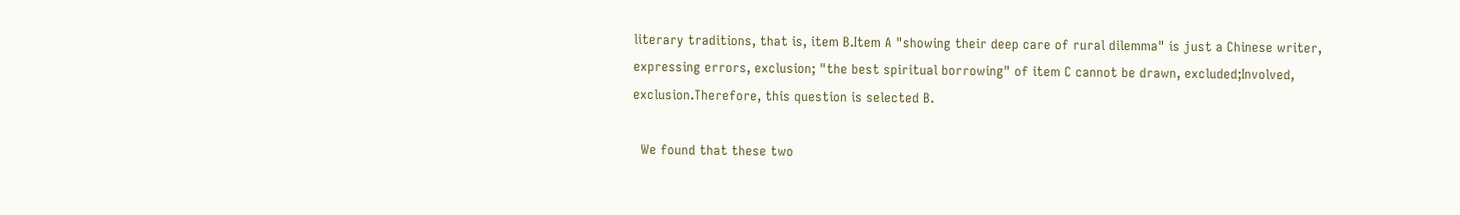literary traditions, that is, item B.Item A "showing their deep care of rural dilemma" is just a Chinese writer, expressing errors, exclusion; "the best spiritual borrowing" of item C cannot be drawn, excluded;Involved, exclusion.Therefore, this question is selected B.

  We found that these two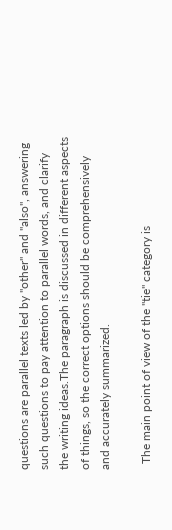questions are parallel texts led by "other" and "also", answering such questions to pay attention to parallel words, and clarify the writing ideas.The paragraph is discussed in different aspects of things, so the correct options should be comprehensively and accurately summarized.

  The main point of view of the "tie" category is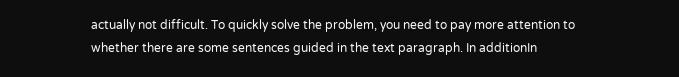actually not difficult. To quickly solve the problem, you need to pay more attention to whether there are some sentences guided in the text paragraph. In additionIn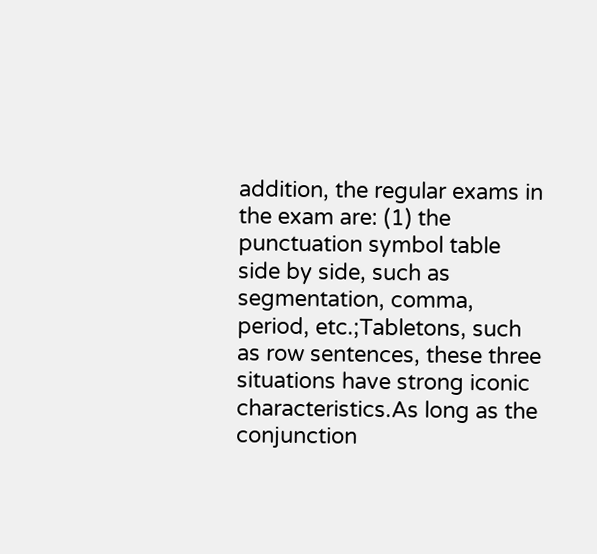addition, the regular exams in the exam are: (1) the punctuation symbol table side by side, such as segmentation, comma, period, etc.;Tabletons, such as row sentences, these three situations have strong iconic characteristics.As long as the conjunction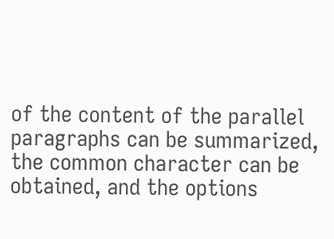of the content of the parallel paragraphs can be summarized, the common character can be obtained, and the options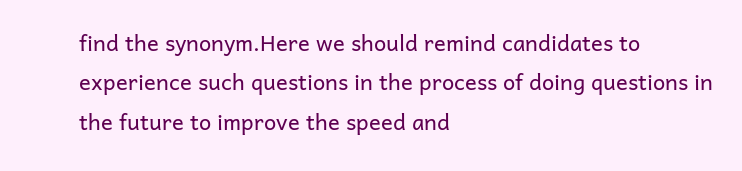find the synonym.Here we should remind candidates to experience such questions in the process of doing questions in the future to improve the speed and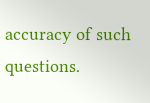accuracy of such questions.